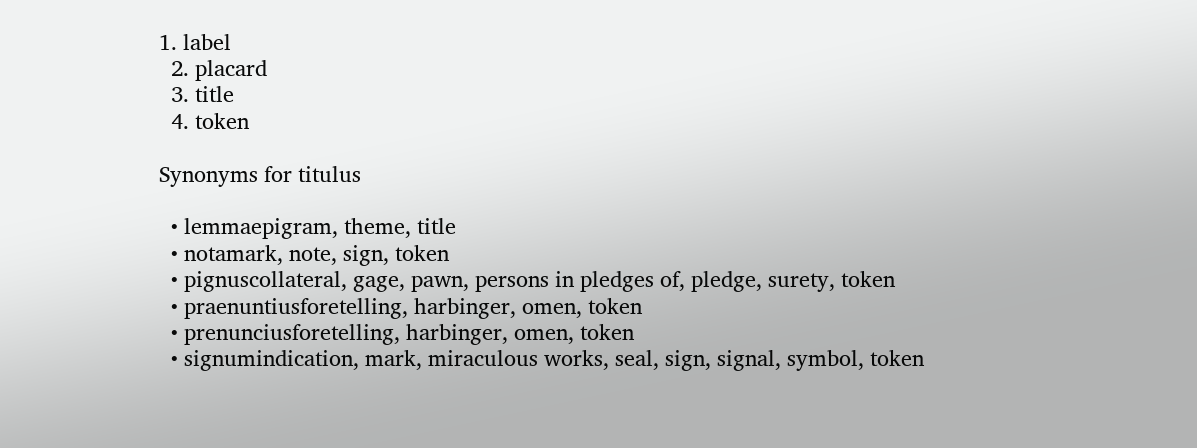1. label
  2. placard
  3. title
  4. token

Synonyms for titulus

  • lemmaepigram, theme, title
  • notamark, note, sign, token
  • pignuscollateral, gage, pawn, persons in pledges of, pledge, surety, token
  • praenuntiusforetelling, harbinger, omen, token
  • prenunciusforetelling, harbinger, omen, token
  • signumindication, mark, miraculous works, seal, sign, signal, symbol, token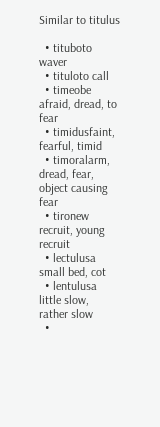Similar to titulus

  • tituboto waver
  • tituloto call
  • timeobe afraid, dread, to fear
  • timidusfaint, fearful, timid
  • timoralarm, dread, fear, object causing fear
  • tironew recruit, young recruit
  • lectulusa small bed, cot
  • lentulusa little slow, rather slow
  •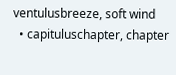ventulusbreeze, soft wind
  • capituluschapter, chapter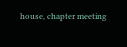house, chapter meeting